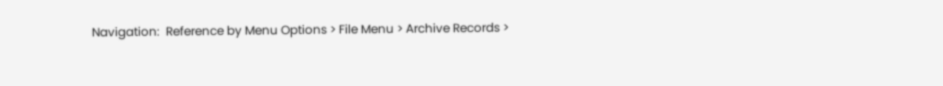Navigation:  Reference by Menu Options > File Menu > Archive Records >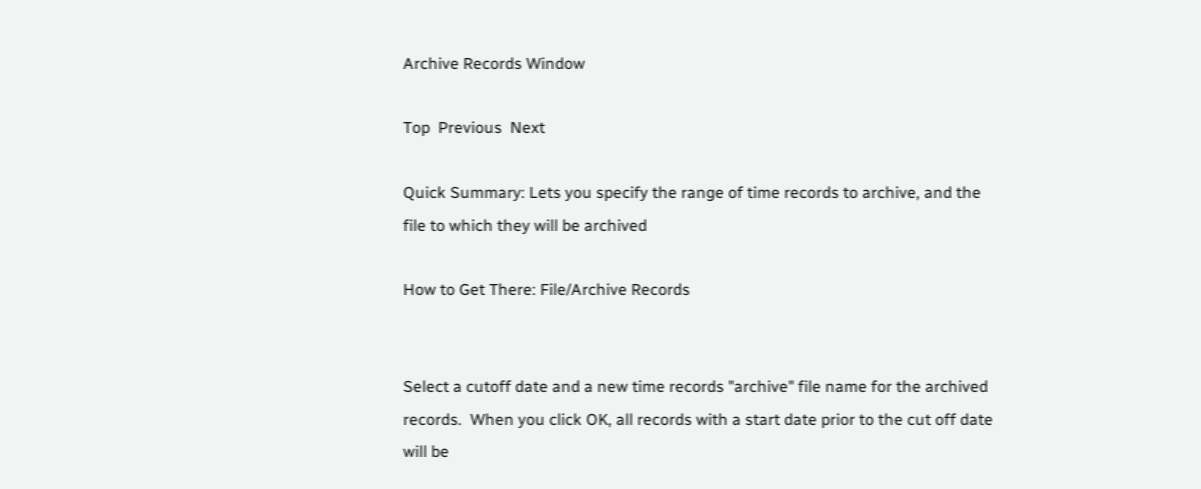Archive Records Window

Top  Previous  Next

Quick Summary: Lets you specify the range of time records to archive, and the file to which they will be archived

How to Get There: File/Archive Records


Select a cutoff date and a new time records "archive" file name for the archived records.  When you click OK, all records with a start date prior to the cut off date will be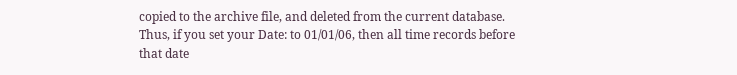copied to the archive file, and deleted from the current database.  Thus, if you set your Date: to 01/01/06, then all time records before that date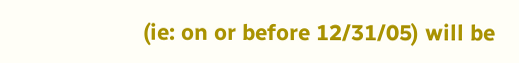(ie: on or before 12/31/05) will be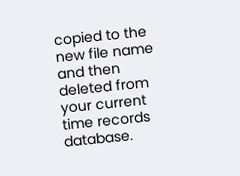copied to the new file name and then deleted from your current time records database.